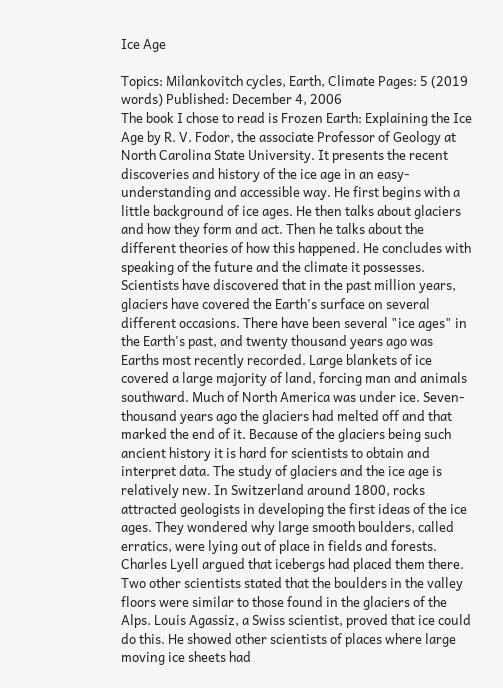Ice Age

Topics: Milankovitch cycles, Earth, Climate Pages: 5 (2019 words) Published: December 4, 2006
The book I chose to read is Frozen Earth: Explaining the Ice Age by R. V. Fodor, the associate Professor of Geology at North Carolina State University. It presents the recent discoveries and history of the ice age in an easy-understanding and accessible way. He first begins with a little background of ice ages. He then talks about glaciers and how they form and act. Then he talks about the different theories of how this happened. He concludes with speaking of the future and the climate it possesses. Scientists have discovered that in the past million years, glaciers have covered the Earth's surface on several different occasions. There have been several "ice ages" in the Earth's past, and twenty thousand years ago was Earths most recently recorded. Large blankets of ice covered a large majority of land, forcing man and animals southward. Much of North America was under ice. Seven-thousand years ago the glaciers had melted off and that marked the end of it. Because of the glaciers being such ancient history it is hard for scientists to obtain and interpret data. The study of glaciers and the ice age is relatively new. In Switzerland around 1800, rocks attracted geologists in developing the first ideas of the ice ages. They wondered why large smooth boulders, called erratics, were lying out of place in fields and forests. Charles Lyell argued that icebergs had placed them there. Two other scientists stated that the boulders in the valley floors were similar to those found in the glaciers of the Alps. Louis Agassiz, a Swiss scientist, proved that ice could do this. He showed other scientists of places where large moving ice sheets had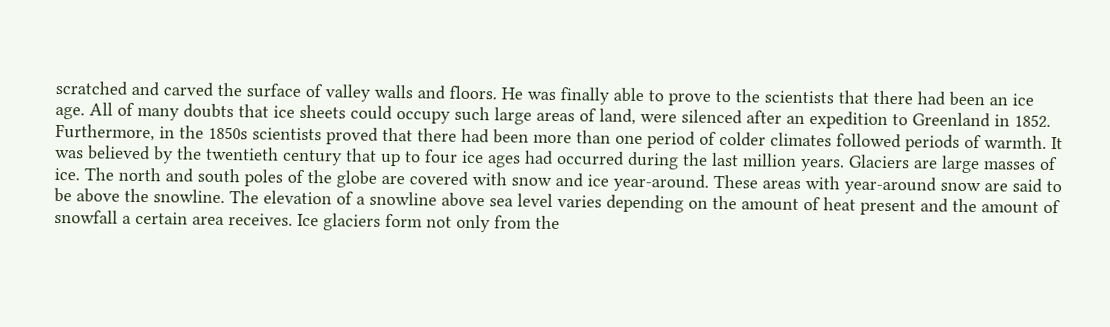scratched and carved the surface of valley walls and floors. He was finally able to prove to the scientists that there had been an ice age. All of many doubts that ice sheets could occupy such large areas of land, were silenced after an expedition to Greenland in 1852. Furthermore, in the 1850s scientists proved that there had been more than one period of colder climates followed periods of warmth. It was believed by the twentieth century that up to four ice ages had occurred during the last million years. Glaciers are large masses of ice. The north and south poles of the globe are covered with snow and ice year-around. These areas with year-around snow are said to be above the snowline. The elevation of a snowline above sea level varies depending on the amount of heat present and the amount of snowfall a certain area receives. Ice glaciers form not only from the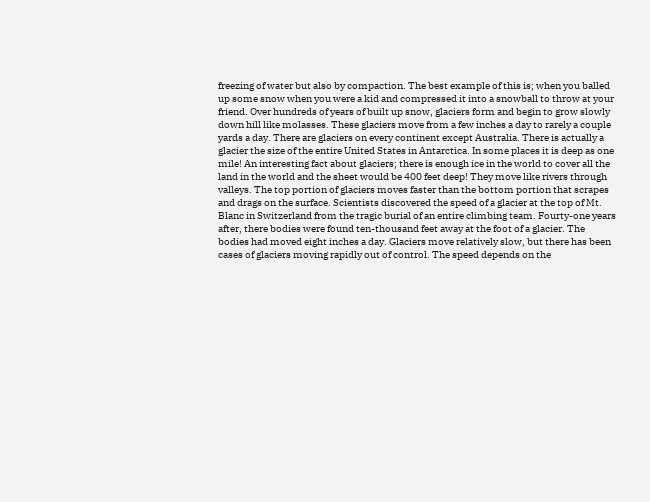freezing of water but also by compaction. The best example of this is; when you balled up some snow when you were a kid and compressed it into a snowball to throw at your friend. Over hundreds of years of built up snow, glaciers form and begin to grow slowly down hill like molasses. These glaciers move from a few inches a day to rarely a couple yards a day. There are glaciers on every continent except Australia. There is actually a glacier the size of the entire United States in Antarctica. In some places it is deep as one mile! An interesting fact about glaciers; there is enough ice in the world to cover all the land in the world and the sheet would be 400 feet deep! They move like rivers through valleys. The top portion of glaciers moves faster than the bottom portion that scrapes and drags on the surface. Scientists discovered the speed of a glacier at the top of Mt. Blanc in Switzerland from the tragic burial of an entire climbing team. Fourty-one years after, there bodies were found ten-thousand feet away at the foot of a glacier. The bodies had moved eight inches a day. Glaciers move relatively slow, but there has been cases of glaciers moving rapidly out of control. The speed depends on the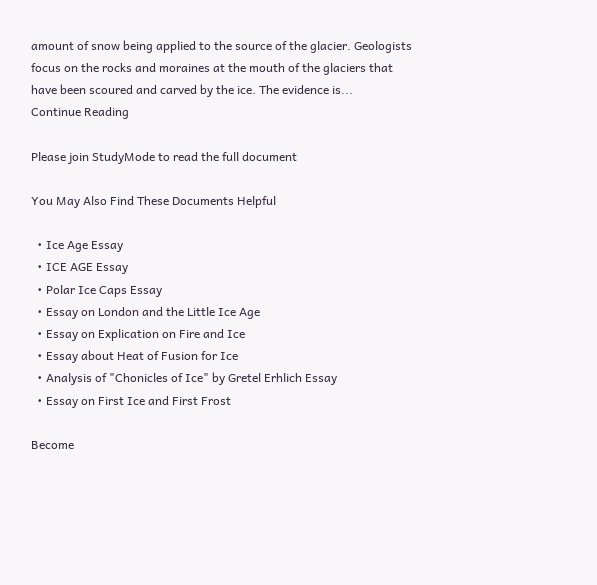amount of snow being applied to the source of the glacier. Geologists focus on the rocks and moraines at the mouth of the glaciers that have been scoured and carved by the ice. The evidence is...
Continue Reading

Please join StudyMode to read the full document

You May Also Find These Documents Helpful

  • Ice Age Essay
  • ICE AGE Essay
  • Polar Ice Caps Essay
  • Essay on London and the Little Ice Age
  • Essay on Explication on Fire and Ice
  • Essay about Heat of Fusion for Ice
  • Analysis of "Chonicles of Ice" by Gretel Erhlich Essay
  • Essay on First Ice and First Frost

Become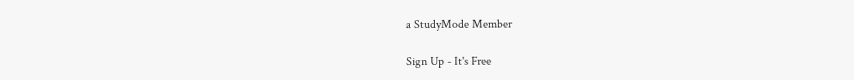a StudyMode Member

Sign Up - It's Free